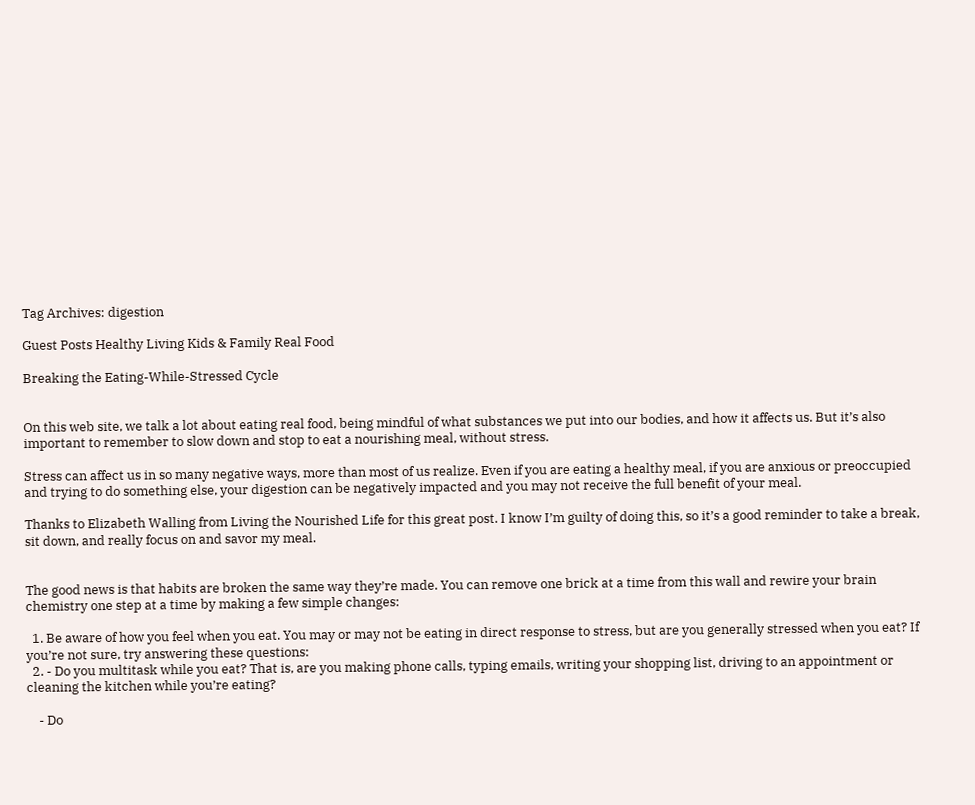Tag Archives: digestion

Guest Posts Healthy Living Kids & Family Real Food

Breaking the Eating-While-Stressed Cycle


On this web site, we talk a lot about eating real food, being mindful of what substances we put into our bodies, and how it affects us. But it’s also important to remember to slow down and stop to eat a nourishing meal, without stress.

Stress can affect us in so many negative ways, more than most of us realize. Even if you are eating a healthy meal, if you are anxious or preoccupied and trying to do something else, your digestion can be negatively impacted and you may not receive the full benefit of your meal.

Thanks to Elizabeth Walling from Living the Nourished Life for this great post. I know I’m guilty of doing this, so it’s a good reminder to take a break, sit down, and really focus on and savor my meal.


The good news is that habits are broken the same way they’re made. You can remove one brick at a time from this wall and rewire your brain chemistry one step at a time by making a few simple changes:

  1. Be aware of how you feel when you eat. You may or may not be eating in direct response to stress, but are you generally stressed when you eat? If you’re not sure, try answering these questions:
  2. - Do you multitask while you eat? That is, are you making phone calls, typing emails, writing your shopping list, driving to an appointment or cleaning the kitchen while you’re eating?

    - Do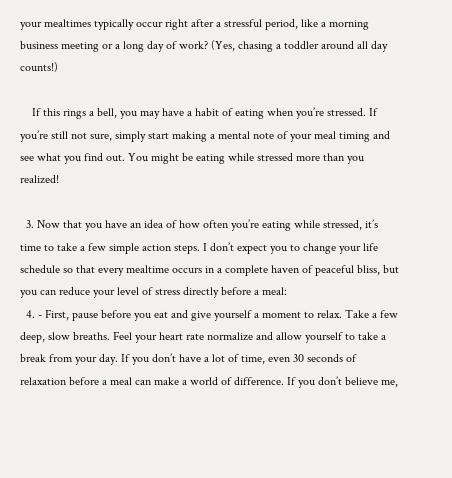your mealtimes typically occur right after a stressful period, like a morning business meeting or a long day of work? (Yes, chasing a toddler around all day counts!)

    If this rings a bell, you may have a habit of eating when you’re stressed. If you’re still not sure, simply start making a mental note of your meal timing and see what you find out. You might be eating while stressed more than you realized!

  3. Now that you have an idea of how often you’re eating while stressed, it’s time to take a few simple action steps. I don’t expect you to change your life schedule so that every mealtime occurs in a complete haven of peaceful bliss, but you can reduce your level of stress directly before a meal:
  4. - First, pause before you eat and give yourself a moment to relax. Take a few deep, slow breaths. Feel your heart rate normalize and allow yourself to take a break from your day. If you don’t have a lot of time, even 30 seconds of relaxation before a meal can make a world of difference. If you don’t believe me,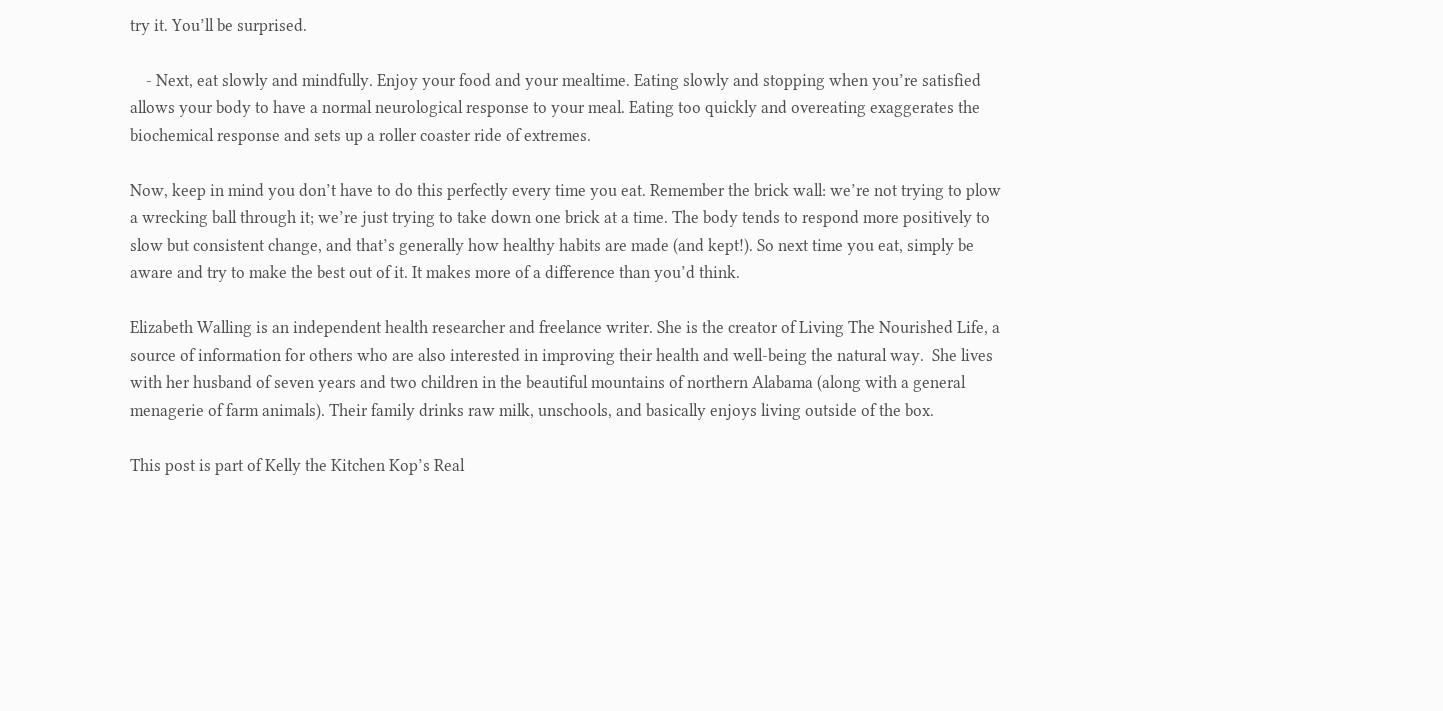try it. You’ll be surprised.

    - Next, eat slowly and mindfully. Enjoy your food and your mealtime. Eating slowly and stopping when you’re satisfied allows your body to have a normal neurological response to your meal. Eating too quickly and overeating exaggerates the biochemical response and sets up a roller coaster ride of extremes.

Now, keep in mind you don’t have to do this perfectly every time you eat. Remember the brick wall: we’re not trying to plow a wrecking ball through it; we’re just trying to take down one brick at a time. The body tends to respond more positively to slow but consistent change, and that’s generally how healthy habits are made (and kept!). So next time you eat, simply be aware and try to make the best out of it. It makes more of a difference than you’d think.

Elizabeth Walling is an independent health researcher and freelance writer. She is the creator of Living The Nourished Life, a source of information for others who are also interested in improving their health and well-being the natural way.  She lives with her husband of seven years and two children in the beautiful mountains of northern Alabama (along with a general menagerie of farm animals). Their family drinks raw milk, unschools, and basically enjoys living outside of the box.

This post is part of Kelly the Kitchen Kop’s Real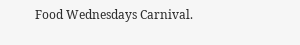Food Wednesdays Carnival.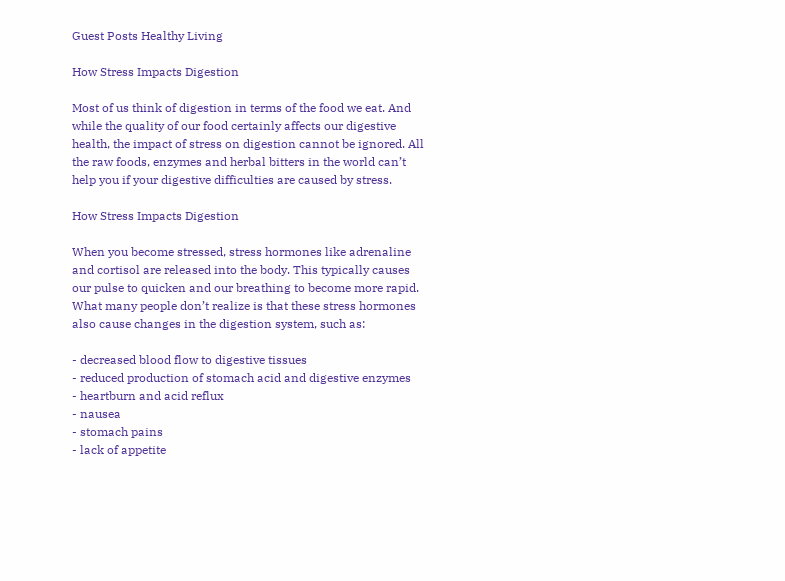Guest Posts Healthy Living

How Stress Impacts Digestion

Most of us think of digestion in terms of the food we eat. And while the quality of our food certainly affects our digestive health, the impact of stress on digestion cannot be ignored. All the raw foods, enzymes and herbal bitters in the world can’t help you if your digestive difficulties are caused by stress.

How Stress Impacts Digestion

When you become stressed, stress hormones like adrenaline and cortisol are released into the body. This typically causes our pulse to quicken and our breathing to become more rapid. What many people don’t realize is that these stress hormones also cause changes in the digestion system, such as:

- decreased blood flow to digestive tissues
- reduced production of stomach acid and digestive enzymes
- heartburn and acid reflux
- nausea
- stomach pains
- lack of appetite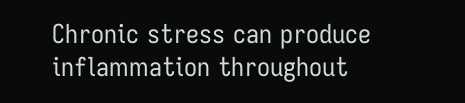Chronic stress can produce inflammation throughout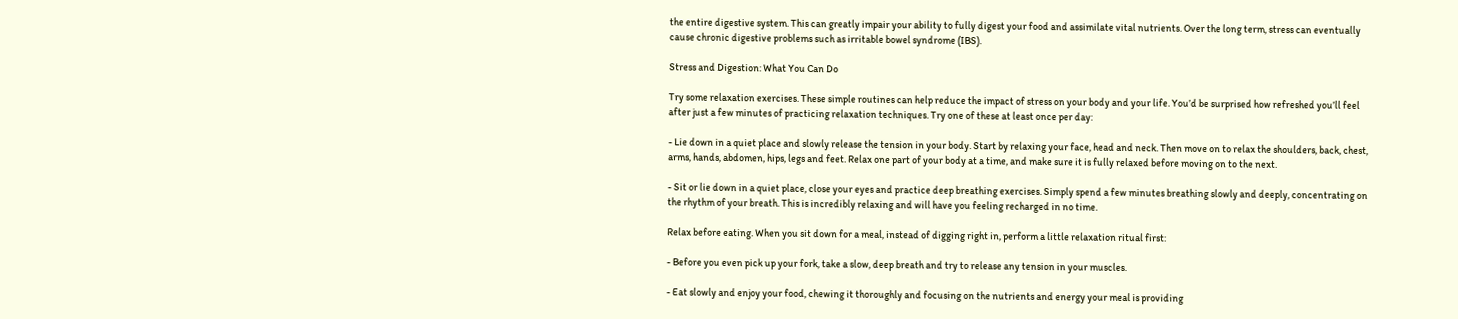the entire digestive system. This can greatly impair your ability to fully digest your food and assimilate vital nutrients. Over the long term, stress can eventually cause chronic digestive problems such as irritable bowel syndrome (IBS).

Stress and Digestion: What You Can Do

Try some relaxation exercises. These simple routines can help reduce the impact of stress on your body and your life. You’d be surprised how refreshed you’ll feel after just a few minutes of practicing relaxation techniques. Try one of these at least once per day:

- Lie down in a quiet place and slowly release the tension in your body. Start by relaxing your face, head and neck. Then move on to relax the shoulders, back, chest, arms, hands, abdomen, hips, legs and feet. Relax one part of your body at a time, and make sure it is fully relaxed before moving on to the next.

- Sit or lie down in a quiet place, close your eyes and practice deep breathing exercises. Simply spend a few minutes breathing slowly and deeply, concentrating on the rhythm of your breath. This is incredibly relaxing and will have you feeling recharged in no time.

Relax before eating. When you sit down for a meal, instead of digging right in, perform a little relaxation ritual first:

- Before you even pick up your fork, take a slow, deep breath and try to release any tension in your muscles.

- Eat slowly and enjoy your food, chewing it thoroughly and focusing on the nutrients and energy your meal is providing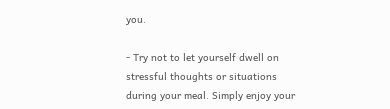you.

- Try not to let yourself dwell on stressful thoughts or situations during your meal. Simply enjoy your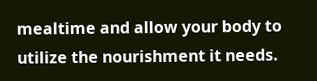mealtime and allow your body to utilize the nourishment it needs.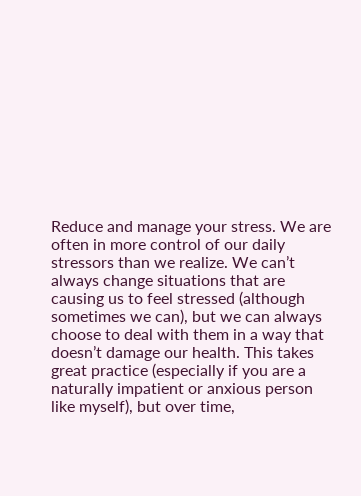Reduce and manage your stress. We are often in more control of our daily stressors than we realize. We can’t always change situations that are causing us to feel stressed (although sometimes we can), but we can always choose to deal with them in a way that doesn’t damage our health. This takes great practice (especially if you are a naturally impatient or anxious person like myself), but over time,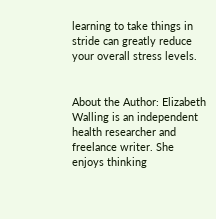learning to take things in stride can greatly reduce your overall stress levels.


About the Author: Elizabeth Walling is an independent health researcher and freelance writer. She enjoys thinking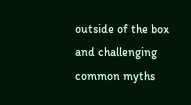outside of the box and challenging common myths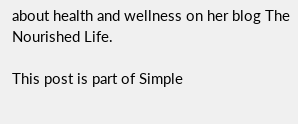about health and wellness on her blog The Nourished Life.

This post is part of Simple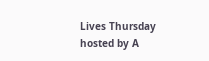Lives Thursday hosted by A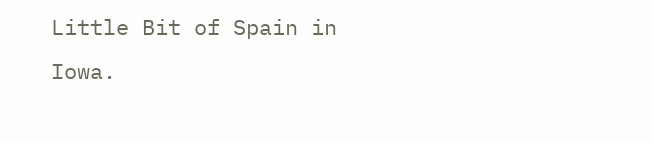Little Bit of Spain in Iowa.